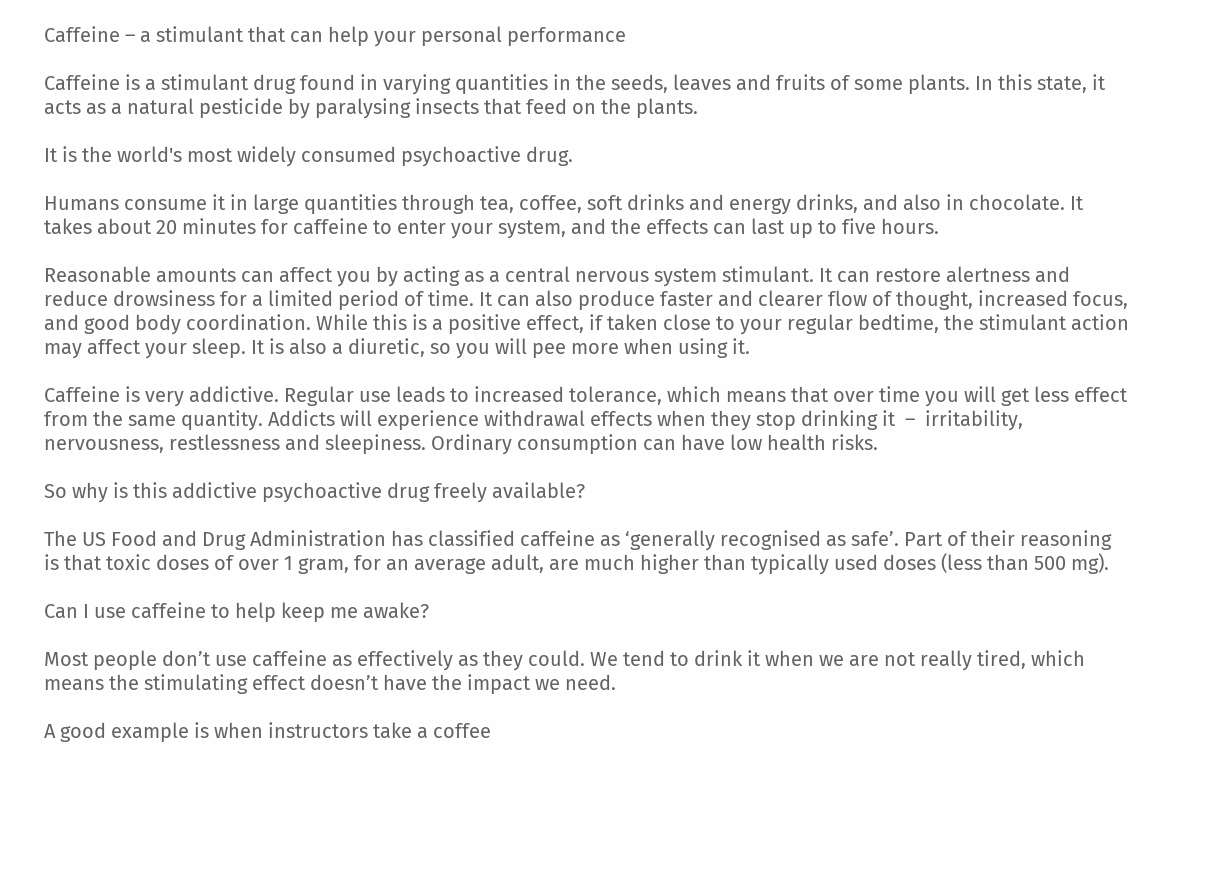Caffeine – a stimulant that can help your personal performance

Caffeine is a stimulant drug found in varying quantities in the seeds, leaves and fruits of some plants. In this state, it acts as a natural pesticide by paralysing insects that feed on the plants.

It is the world's most widely consumed psychoactive drug.

Humans consume it in large quantities through tea, coffee, soft drinks and energy drinks, and also in chocolate. It takes about 20 minutes for caffeine to enter your system, and the effects can last up to five hours.

Reasonable amounts can affect you by acting as a central nervous system stimulant. It can restore alertness and reduce drowsiness for a limited period of time. It can also produce faster and clearer flow of thought, increased focus, and good body coordination. While this is a positive effect, if taken close to your regular bedtime, the stimulant action may affect your sleep. It is also a diuretic, so you will pee more when using it.

Caffeine is very addictive. Regular use leads to increased tolerance, which means that over time you will get less effect from the same quantity. Addicts will experience withdrawal effects when they stop drinking it  –  irritability, nervousness, restlessness and sleepiness. Ordinary consumption can have low health risks.

So why is this addictive psychoactive drug freely available?

The US Food and Drug Administration has classified caffeine as ‘generally recognised as safe’. Part of their reasoning is that toxic doses of over 1 gram, for an average adult, are much higher than typically used doses (less than 500 mg).

Can I use caffeine to help keep me awake?

Most people don’t use caffeine as effectively as they could. We tend to drink it when we are not really tired, which means the stimulating effect doesn’t have the impact we need.

A good example is when instructors take a coffee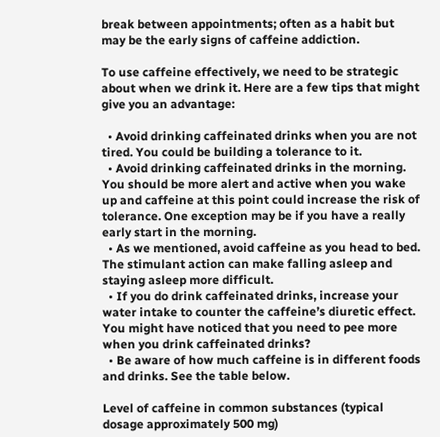break between appointments; often as a habit but may be the early signs of caffeine addiction.

To use caffeine effectively, we need to be strategic about when we drink it. Here are a few tips that might give you an advantage:

  • Avoid drinking caffeinated drinks when you are not tired. You could be building a tolerance to it.
  • Avoid drinking caffeinated drinks in the morning. You should be more alert and active when you wake up and caffeine at this point could increase the risk of tolerance. One exception may be if you have a really early start in the morning.
  • As we mentioned, avoid caffeine as you head to bed. The stimulant action can make falling asleep and staying asleep more difficult.
  • If you do drink caffeinated drinks, increase your water intake to counter the caffeine’s diuretic effect. You might have noticed that you need to pee more when you drink caffeinated drinks?
  • Be aware of how much caffeine is in different foods and drinks. See the table below.

Level of caffeine in common substances (typical dosage approximately 500 mg)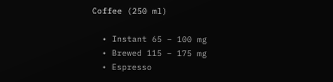Coffee (250 ml)

  • Instant 65 – 100 mg
  • Brewed 115 – 175 mg
  • Espresso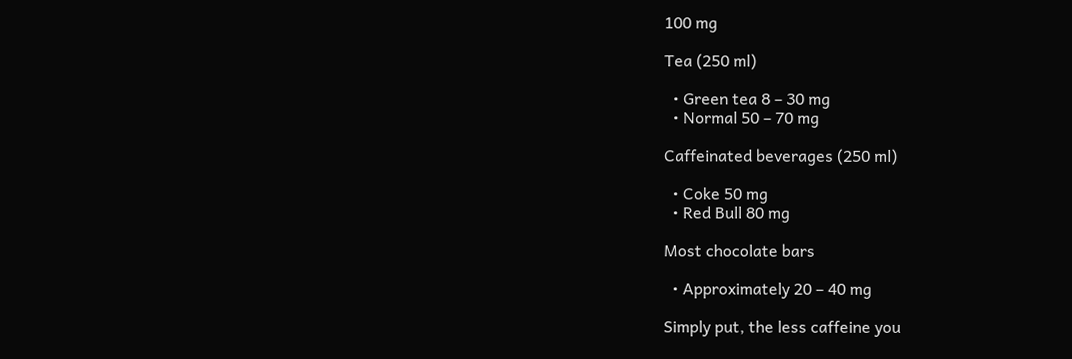100 mg

Tea (250 ml)

  • Green tea 8 – 30 mg
  • Normal 50 – 70 mg

Caffeinated beverages (250 ml)

  • Coke 50 mg
  • Red Bull 80 mg

Most chocolate bars

  • Approximately 20 – 40 mg

Simply put, the less caffeine you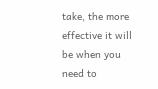take, the more effective it will be when you need to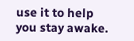use it to help you stay awake.